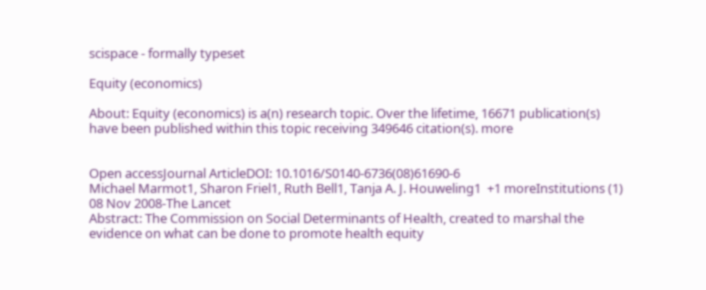scispace - formally typeset

Equity (economics)

About: Equity (economics) is a(n) research topic. Over the lifetime, 16671 publication(s) have been published within this topic receiving 349646 citation(s). more


Open accessJournal ArticleDOI: 10.1016/S0140-6736(08)61690-6
Michael Marmot1, Sharon Friel1, Ruth Bell1, Tanja A. J. Houweling1  +1 moreInstitutions (1)
08 Nov 2008-The Lancet
Abstract: The Commission on Social Determinants of Health, created to marshal the evidence on what can be done to promote health equity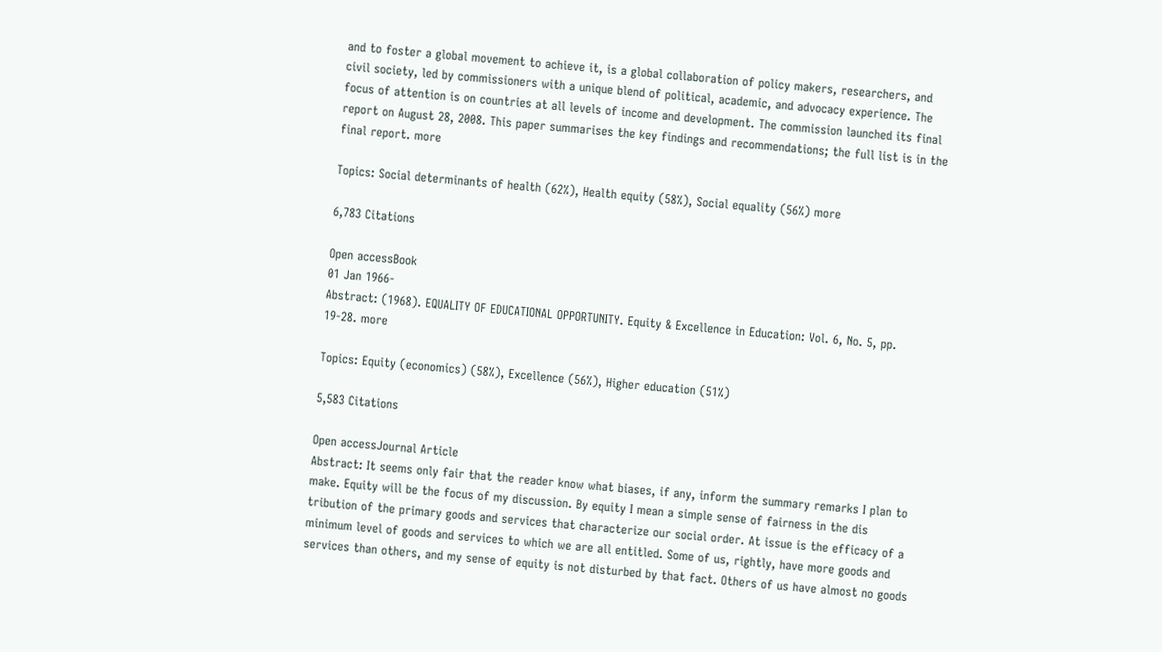and to foster a global movement to achieve it, is a global collaboration of policy makers, researchers, and civil society, led by commissioners with a unique blend of political, academic, and advocacy experience. The focus of attention is on countries at all levels of income and development. The commission launched its final report on August 28, 2008. This paper summarises the key findings and recommendations; the full list is in the final report. more

Topics: Social determinants of health (62%), Health equity (58%), Social equality (56%) more

6,783 Citations

Open accessBook
01 Jan 1966-
Abstract: (1968). EQUALITY OF EDUCATIONAL OPPORTUNITY. Equity & Excellence in Education: Vol. 6, No. 5, pp. 19-28. more

Topics: Equity (economics) (58%), Excellence (56%), Higher education (51%)

5,583 Citations

Open accessJournal Article
Abstract: It seems only fair that the reader know what biases, if any, inform the summary remarks I plan to make. Equity will be the focus of my discussion. By equity I mean a simple sense of fairness in the dis tribution of the primary goods and services that characterize our social order. At issue is the efficacy of a minimum level of goods and services to which we are all entitled. Some of us, rightly, have more goods and services than others, and my sense of equity is not disturbed by that fact. Others of us have almost no goods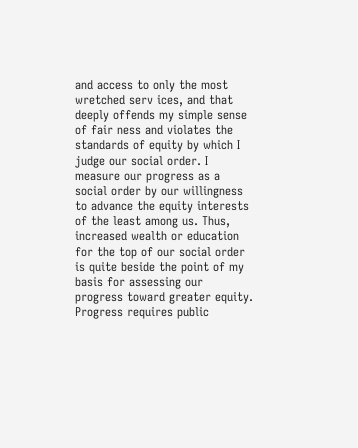and access to only the most wretched serv ices, and that deeply offends my simple sense of fair ness and violates the standards of equity by which I judge our social order. I measure our progress as a social order by our willingness to advance the equity interests of the least among us. Thus, increased wealth or education for the top of our social order is quite beside the point of my basis for assessing our progress toward greater equity. Progress requires public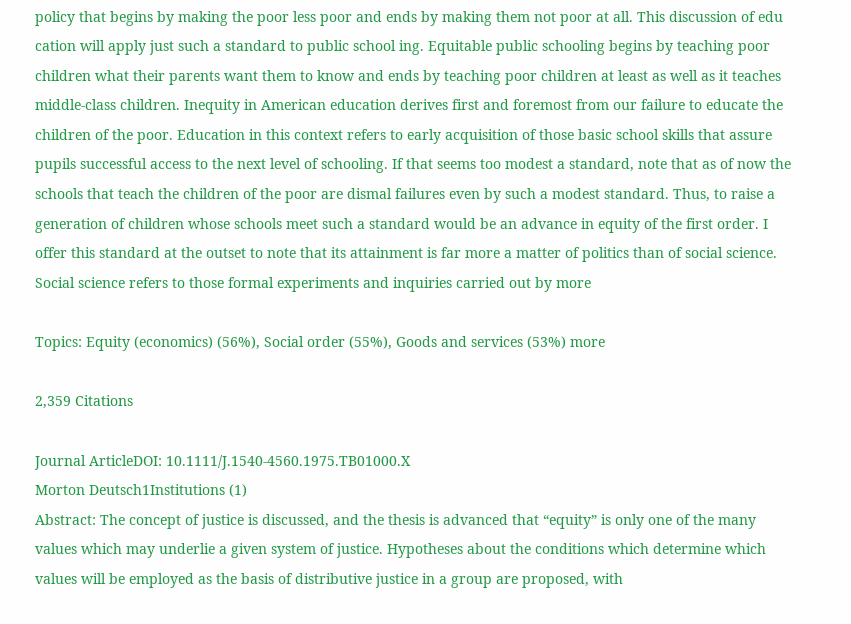policy that begins by making the poor less poor and ends by making them not poor at all. This discussion of edu cation will apply just such a standard to public school ing. Equitable public schooling begins by teaching poor children what their parents want them to know and ends by teaching poor children at least as well as it teaches middle-class children. Inequity in American education derives first and foremost from our failure to educate the children of the poor. Education in this context refers to early acquisition of those basic school skills that assure pupils successful access to the next level of schooling. If that seems too modest a standard, note that as of now the schools that teach the children of the poor are dismal failures even by such a modest standard. Thus, to raise a generation of children whose schools meet such a standard would be an advance in equity of the first order. I offer this standard at the outset to note that its attainment is far more a matter of politics than of social science. Social science refers to those formal experiments and inquiries carried out by more

Topics: Equity (economics) (56%), Social order (55%), Goods and services (53%) more

2,359 Citations

Journal ArticleDOI: 10.1111/J.1540-4560.1975.TB01000.X
Morton Deutsch1Institutions (1)
Abstract: The concept of justice is discussed, and the thesis is advanced that “equity” is only one of the many values which may underlie a given system of justice. Hypotheses about the conditions which determine which values will be employed as the basis of distributive justice in a group are proposed, with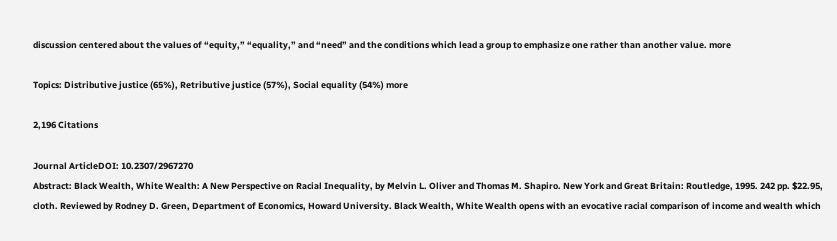discussion centered about the values of “equity,” “equality,” and “need” and the conditions which lead a group to emphasize one rather than another value. more

Topics: Distributive justice (65%), Retributive justice (57%), Social equality (54%) more

2,196 Citations

Journal ArticleDOI: 10.2307/2967270
Abstract: Black Wealth, White Wealth: A New Perspective on Racial Inequality, by Melvin L. Oliver and Thomas M. Shapiro. New York and Great Britain: Routledge, 1995. 242 pp. $22.95, cloth. Reviewed by Rodney D. Green, Department of Economics, Howard University. Black Wealth, White Wealth opens with an evocative racial comparison of income and wealth which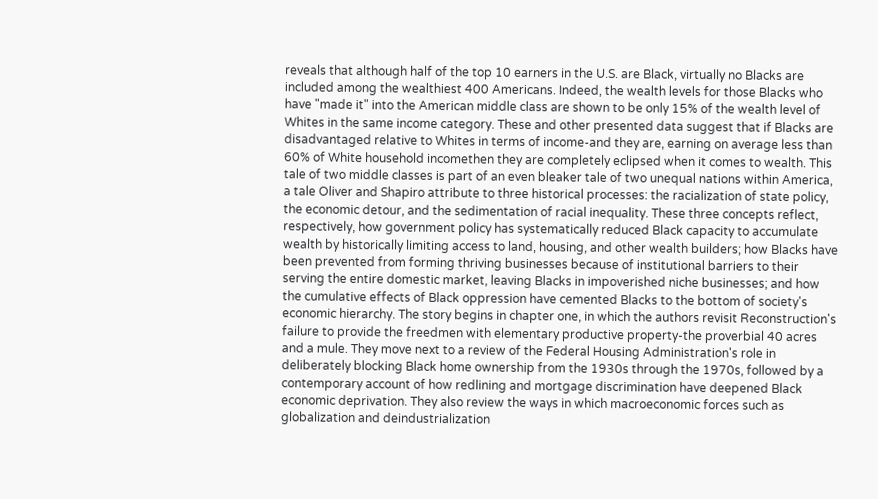reveals that although half of the top 10 earners in the U.S. are Black, virtually no Blacks are included among the wealthiest 400 Americans. Indeed, the wealth levels for those Blacks who have "made it" into the American middle class are shown to be only 15% of the wealth level of Whites in the same income category. These and other presented data suggest that if Blacks are disadvantaged relative to Whites in terms of income-and they are, earning on average less than 60% of White household incomethen they are completely eclipsed when it comes to wealth. This tale of two middle classes is part of an even bleaker tale of two unequal nations within America, a tale Oliver and Shapiro attribute to three historical processes: the racialization of state policy, the economic detour, and the sedimentation of racial inequality. These three concepts reflect, respectively, how government policy has systematically reduced Black capacity to accumulate wealth by historically limiting access to land, housing, and other wealth builders; how Blacks have been prevented from forming thriving businesses because of institutional barriers to their serving the entire domestic market, leaving Blacks in impoverished niche businesses; and how the cumulative effects of Black oppression have cemented Blacks to the bottom of society's economic hierarchy. The story begins in chapter one, in which the authors revisit Reconstruction's failure to provide the freedmen with elementary productive property-the proverbial 40 acres and a mule. They move next to a review of the Federal Housing Administration's role in deliberately blocking Black home ownership from the 1930s through the 1970s, followed by a contemporary account of how redlining and mortgage discrimination have deepened Black economic deprivation. They also review the ways in which macroeconomic forces such as globalization and deindustrialization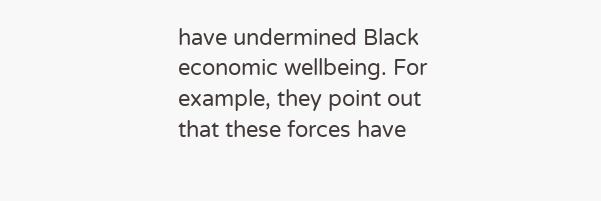have undermined Black economic wellbeing. For example, they point out that these forces have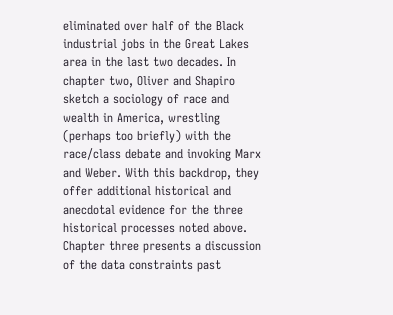eliminated over half of the Black industrial jobs in the Great Lakes area in the last two decades. In chapter two, Oliver and Shapiro sketch a sociology of race and wealth in America, wrestling (perhaps too briefly) with the race/class debate and invoking Marx and Weber. With this backdrop, they offer additional historical and anecdotal evidence for the three historical processes noted above. Chapter three presents a discussion of the data constraints past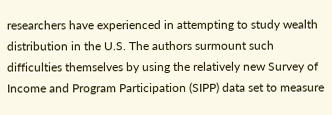researchers have experienced in attempting to study wealth distribution in the U.S. The authors surmount such difficulties themselves by using the relatively new Survey of Income and Program Participation (SIPP) data set to measure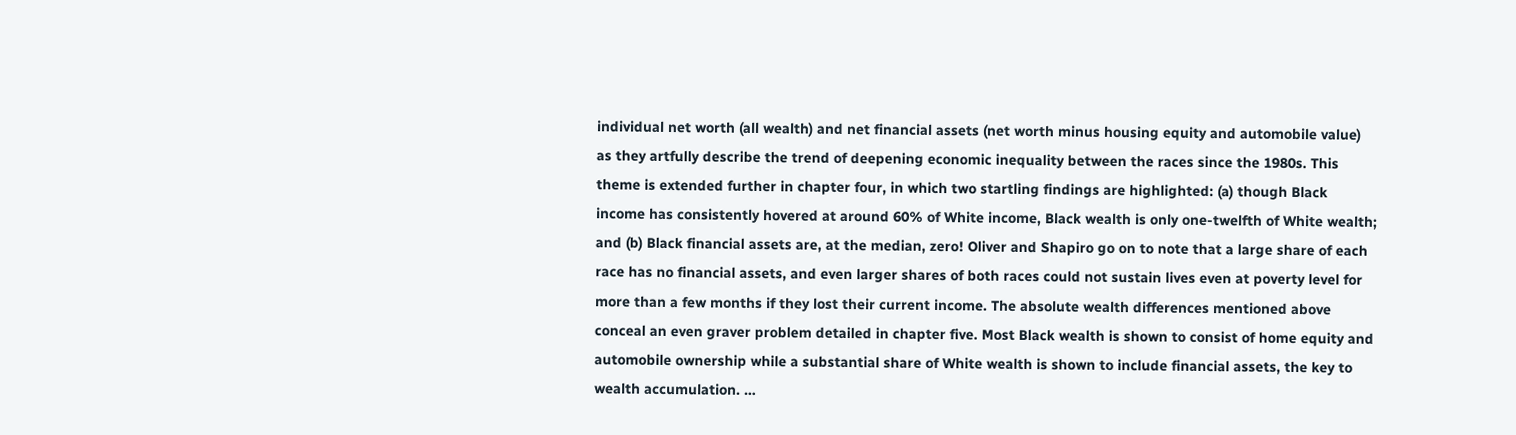individual net worth (all wealth) and net financial assets (net worth minus housing equity and automobile value) as they artfully describe the trend of deepening economic inequality between the races since the 1980s. This theme is extended further in chapter four, in which two startling findings are highlighted: (a) though Black income has consistently hovered at around 60% of White income, Black wealth is only one-twelfth of White wealth; and (b) Black financial assets are, at the median, zero! Oliver and Shapiro go on to note that a large share of each race has no financial assets, and even larger shares of both races could not sustain lives even at poverty level for more than a few months if they lost their current income. The absolute wealth differences mentioned above conceal an even graver problem detailed in chapter five. Most Black wealth is shown to consist of home equity and automobile ownership while a substantial share of White wealth is shown to include financial assets, the key to wealth accumulation. …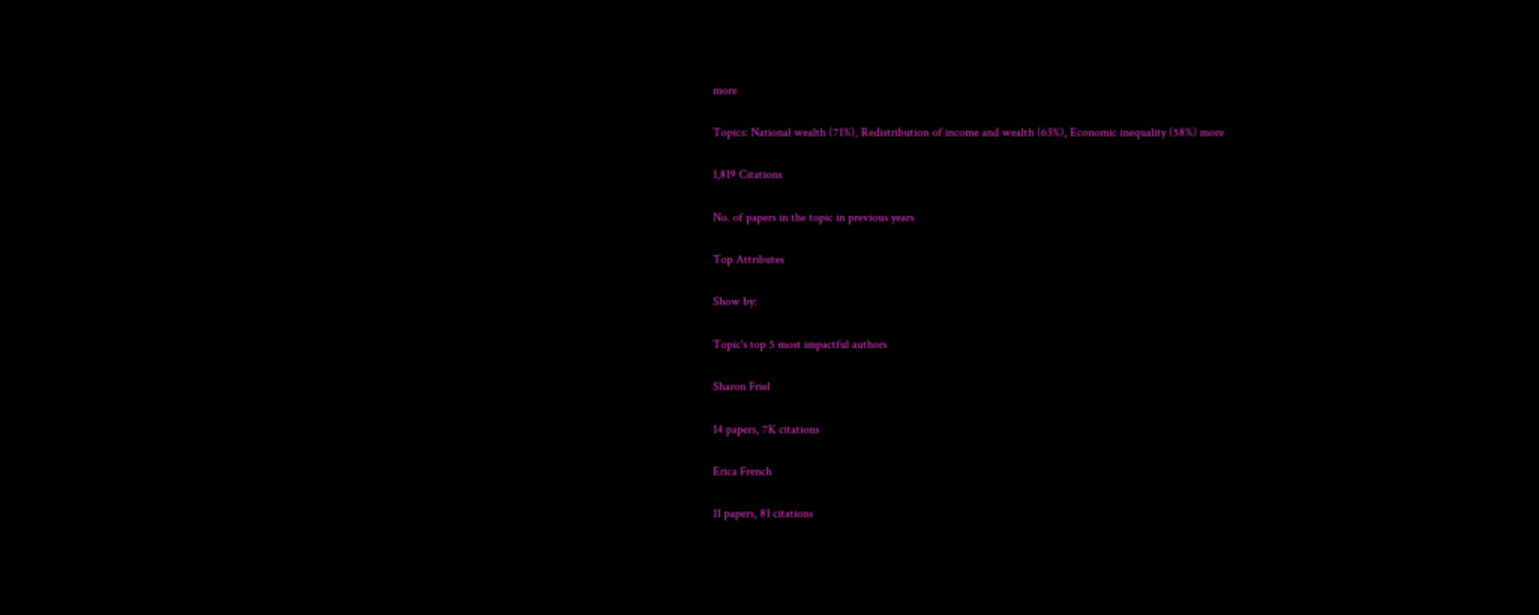more

Topics: National wealth (71%), Redistribution of income and wealth (63%), Economic inequality (58%) more

1,819 Citations

No. of papers in the topic in previous years

Top Attributes

Show by:

Topic's top 5 most impactful authors

Sharon Friel

14 papers, 7K citations

Erica French

11 papers, 81 citations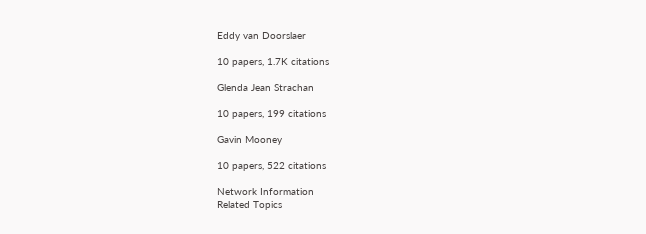Eddy van Doorslaer

10 papers, 1.7K citations

Glenda Jean Strachan

10 papers, 199 citations

Gavin Mooney

10 papers, 522 citations

Network Information
Related Topics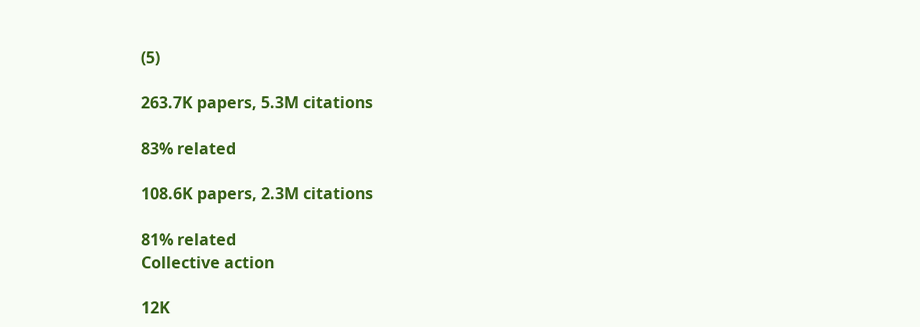(5)

263.7K papers, 5.3M citations

83% related

108.6K papers, 2.3M citations

81% related
Collective action

12K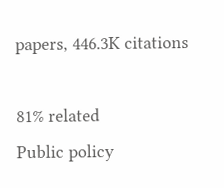papers, 446.3K citations

81% related
Public policy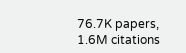76.7K papers, 1.6M citations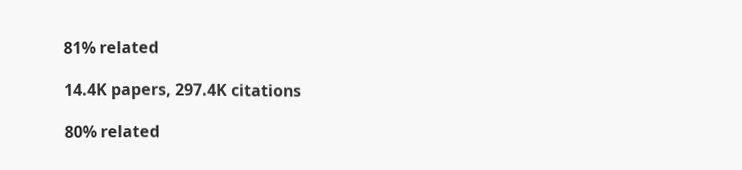81% related

14.4K papers, 297.4K citations

80% related